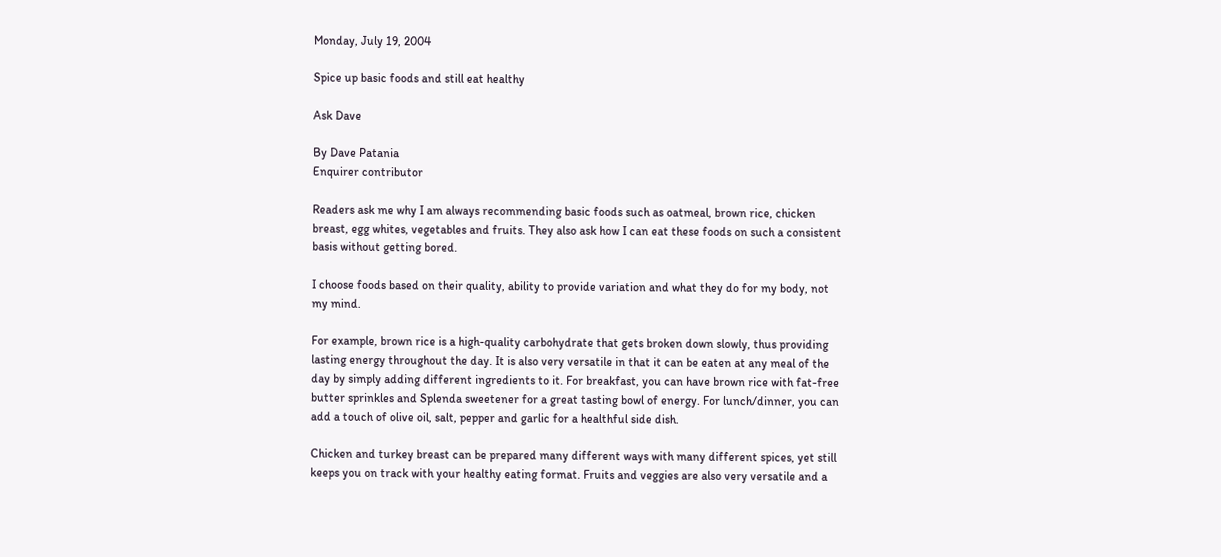Monday, July 19, 2004

Spice up basic foods and still eat healthy

Ask Dave

By Dave Patania
Enquirer contributor

Readers ask me why I am always recommending basic foods such as oatmeal, brown rice, chicken breast, egg whites, vegetables and fruits. They also ask how I can eat these foods on such a consistent basis without getting bored.

I choose foods based on their quality, ability to provide variation and what they do for my body, not my mind.

For example, brown rice is a high-quality carbohydrate that gets broken down slowly, thus providing lasting energy throughout the day. It is also very versatile in that it can be eaten at any meal of the day by simply adding different ingredients to it. For breakfast, you can have brown rice with fat-free butter sprinkles and Splenda sweetener for a great tasting bowl of energy. For lunch/dinner, you can add a touch of olive oil, salt, pepper and garlic for a healthful side dish.

Chicken and turkey breast can be prepared many different ways with many different spices, yet still keeps you on track with your healthy eating format. Fruits and veggies are also very versatile and a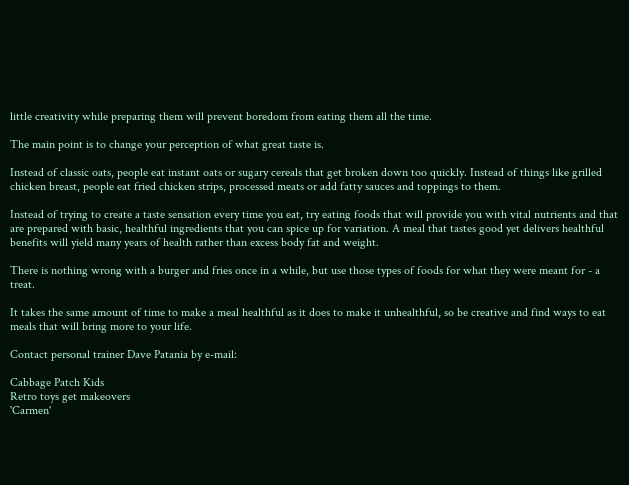little creativity while preparing them will prevent boredom from eating them all the time.

The main point is to change your perception of what great taste is.

Instead of classic oats, people eat instant oats or sugary cereals that get broken down too quickly. Instead of things like grilled chicken breast, people eat fried chicken strips, processed meats or add fatty sauces and toppings to them.

Instead of trying to create a taste sensation every time you eat, try eating foods that will provide you with vital nutrients and that are prepared with basic, healthful ingredients that you can spice up for variation. A meal that tastes good yet delivers healthful benefits will yield many years of health rather than excess body fat and weight.

There is nothing wrong with a burger and fries once in a while, but use those types of foods for what they were meant for - a treat.

It takes the same amount of time to make a meal healthful as it does to make it unhealthful, so be creative and find ways to eat meals that will bring more to your life.

Contact personal trainer Dave Patania by e-mail:

Cabbage Patch Kids
Retro toys get makeovers
'Carmen'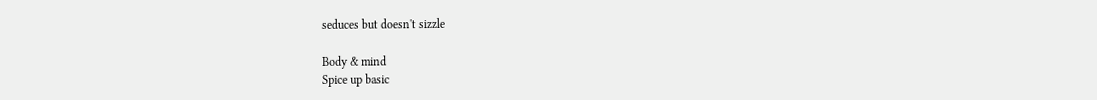seduces but doesn't sizzle

Body & mind
Spice up basic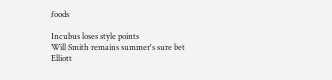foods

Incubus loses style points
Will Smith remains summer's sure bet
Elliott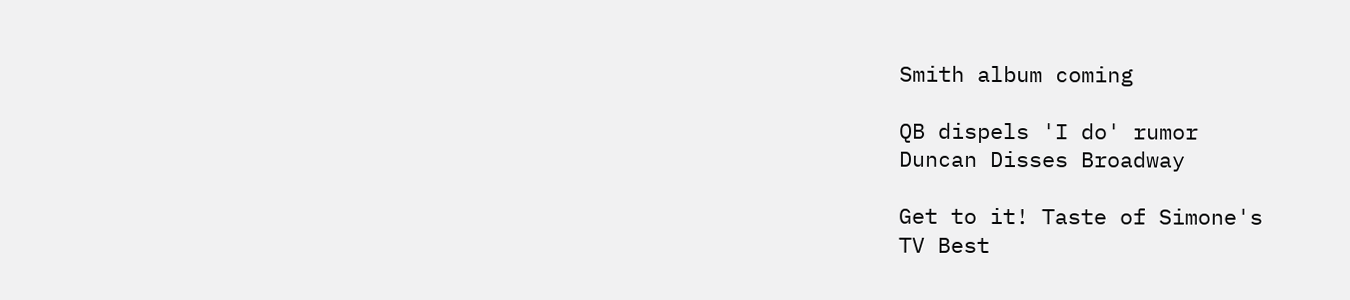Smith album coming

QB dispels 'I do' rumor
Duncan Disses Broadway

Get to it! Taste of Simone's
TV Best